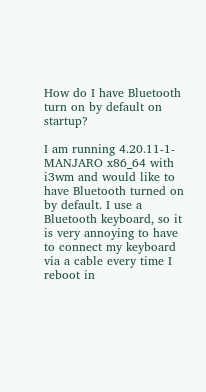How do I have Bluetooth turn on by default on startup?

I am running 4.20.11-1-MANJARO x86_64 with i3wm and would like to have Bluetooth turned on by default. I use a Bluetooth keyboard, so it is very annoying to have to connect my keyboard via a cable every time I reboot in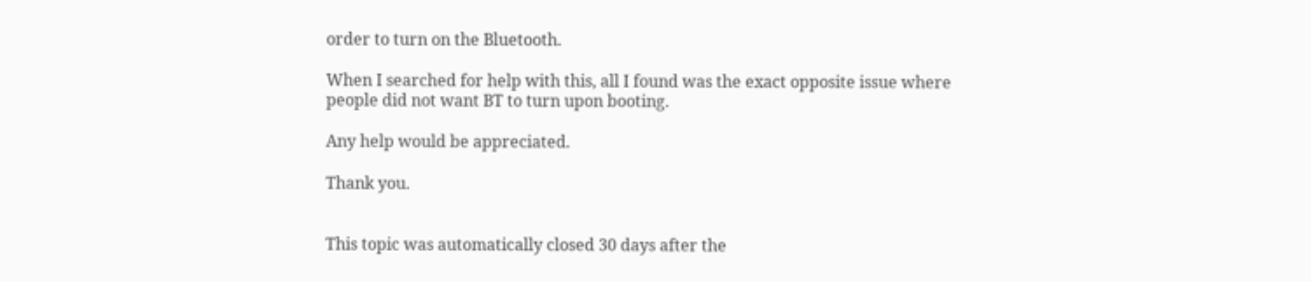order to turn on the Bluetooth.

When I searched for help with this, all I found was the exact opposite issue where people did not want BT to turn upon booting.

Any help would be appreciated.

Thank you.


This topic was automatically closed 30 days after the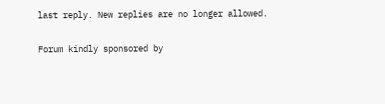last reply. New replies are no longer allowed.

Forum kindly sponsored by